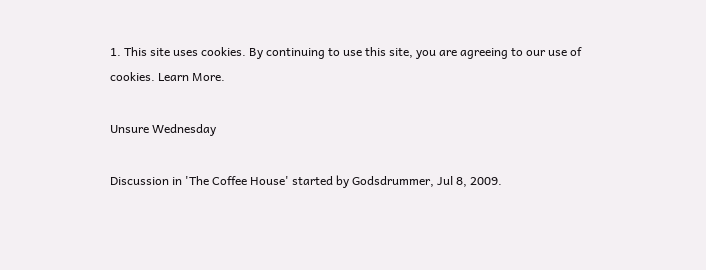1. This site uses cookies. By continuing to use this site, you are agreeing to our use of cookies. Learn More.

Unsure Wednesday

Discussion in 'The Coffee House' started by Godsdrummer, Jul 8, 2009.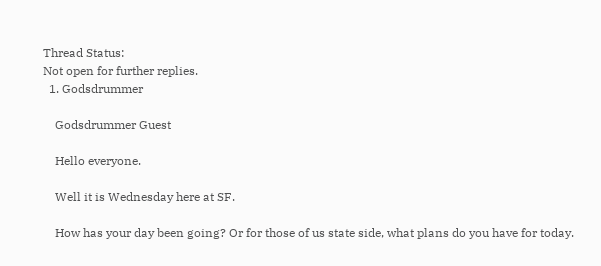Thread Status:
Not open for further replies.
  1. Godsdrummer

    Godsdrummer Guest

    Hello everyone.

    Well it is Wednesday here at SF.

    How has your day been going? Or for those of us state side, what plans do you have for today.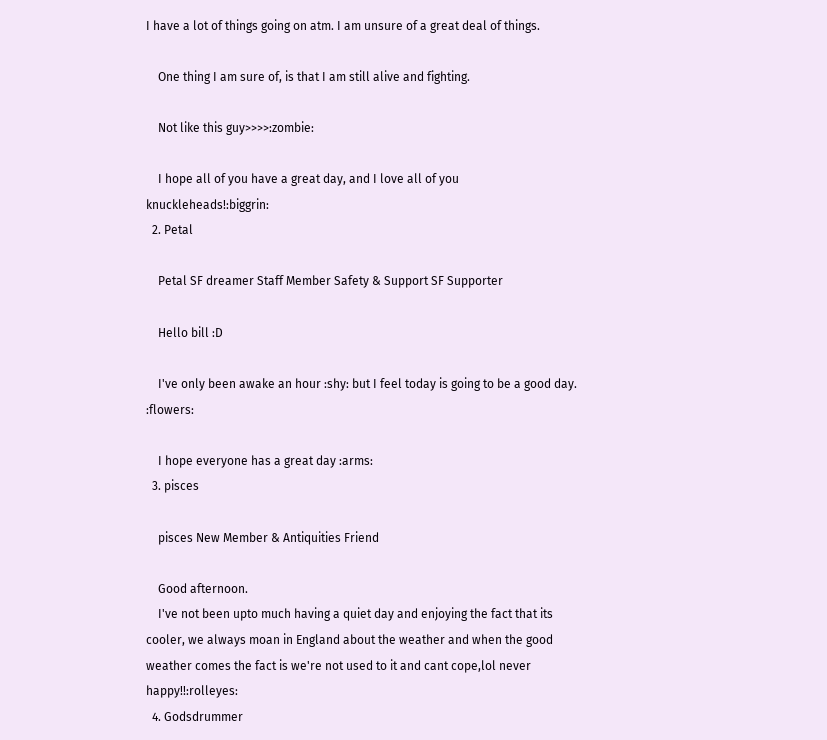I have a lot of things going on atm. I am unsure of a great deal of things.

    One thing I am sure of, is that I am still alive and fighting.

    Not like this guy>>>>:zombie:

    I hope all of you have a great day, and I love all of you knuckleheads!:biggrin:
  2. Petal

    Petal SF dreamer Staff Member Safety & Support SF Supporter

    Hello bill :D

    I've only been awake an hour :shy: but I feel today is going to be a good day. :flowers:

    I hope everyone has a great day :arms:
  3. pisces

    pisces New Member & Antiquities Friend

    Good afternoon.
    I've not been upto much having a quiet day and enjoying the fact that its cooler, we always moan in England about the weather and when the good weather comes the fact is we're not used to it and cant cope,lol never happy!!:rolleyes:
  4. Godsdrummer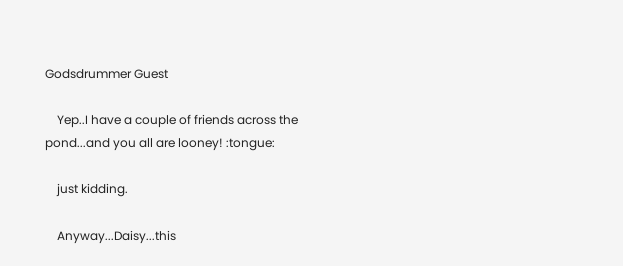Godsdrummer Guest

    Yep..I have a couple of friends across the pond...and you all are looney! :tongue:

    just kidding.

    Anyway...Daisy...this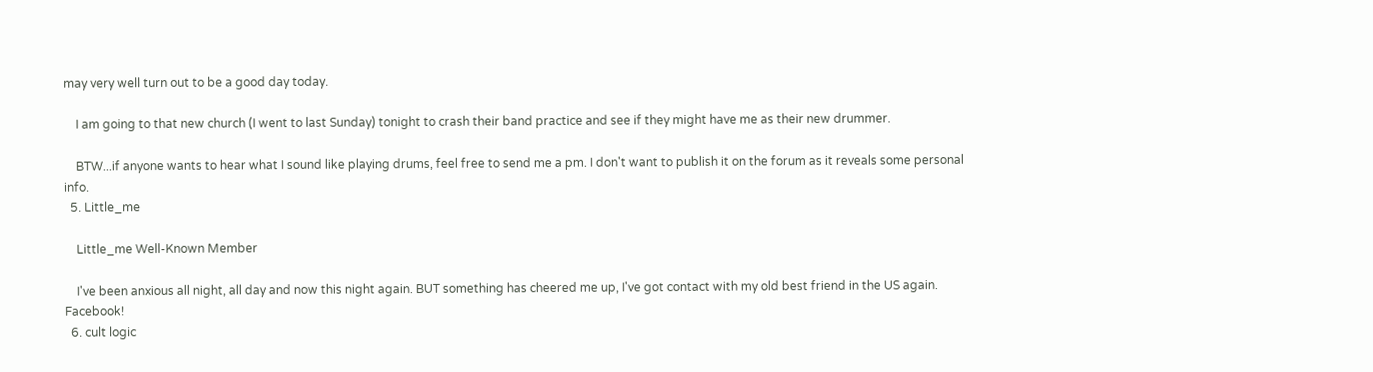may very well turn out to be a good day today.

    I am going to that new church (I went to last Sunday) tonight to crash their band practice and see if they might have me as their new drummer.

    BTW...if anyone wants to hear what I sound like playing drums, feel free to send me a pm. I don't want to publish it on the forum as it reveals some personal info.
  5. Little_me

    Little_me Well-Known Member

    I've been anxious all night, all day and now this night again. BUT something has cheered me up, I've got contact with my old best friend in the US again. Facebook!
  6. cult logic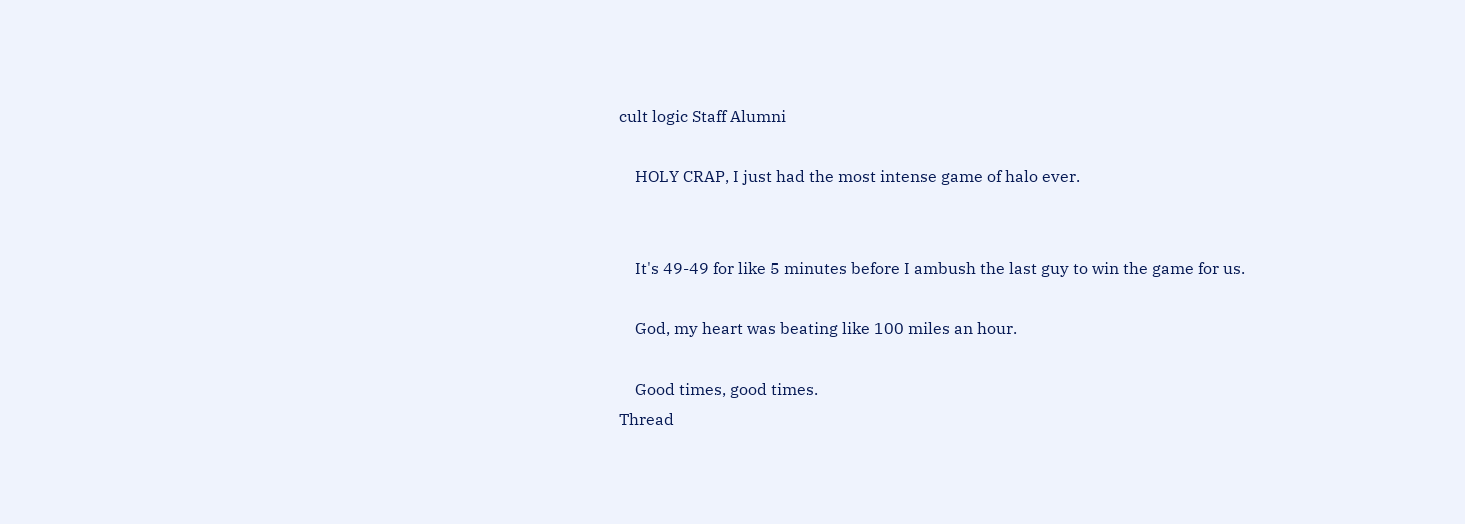cult logic Staff Alumni

    HOLY CRAP, I just had the most intense game of halo ever.


    It's 49-49 for like 5 minutes before I ambush the last guy to win the game for us.

    God, my heart was beating like 100 miles an hour.

    Good times, good times.
Thread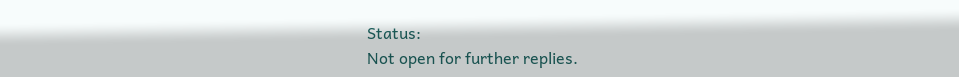Status:
Not open for further replies.